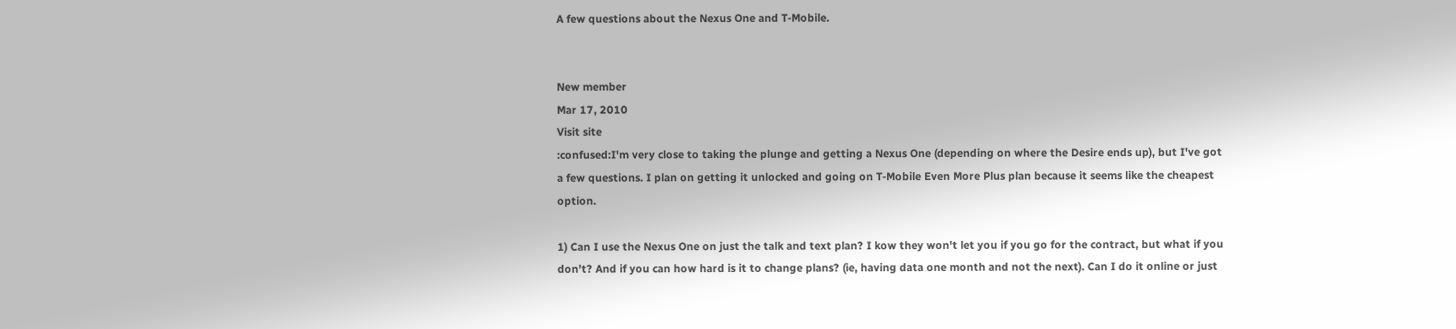A few questions about the Nexus One and T-Mobile.


New member
Mar 17, 2010
Visit site
:confused:I'm very close to taking the plunge and getting a Nexus One (depending on where the Desire ends up), but I've got a few questions. I plan on getting it unlocked and going on T-Mobile Even More Plus plan because it seems like the cheapest option.

1) Can I use the Nexus One on just the talk and text plan? I kow they won't let you if you go for the contract, but what if you don't? And if you can how hard is it to change plans? (ie, having data one month and not the next). Can I do it online or just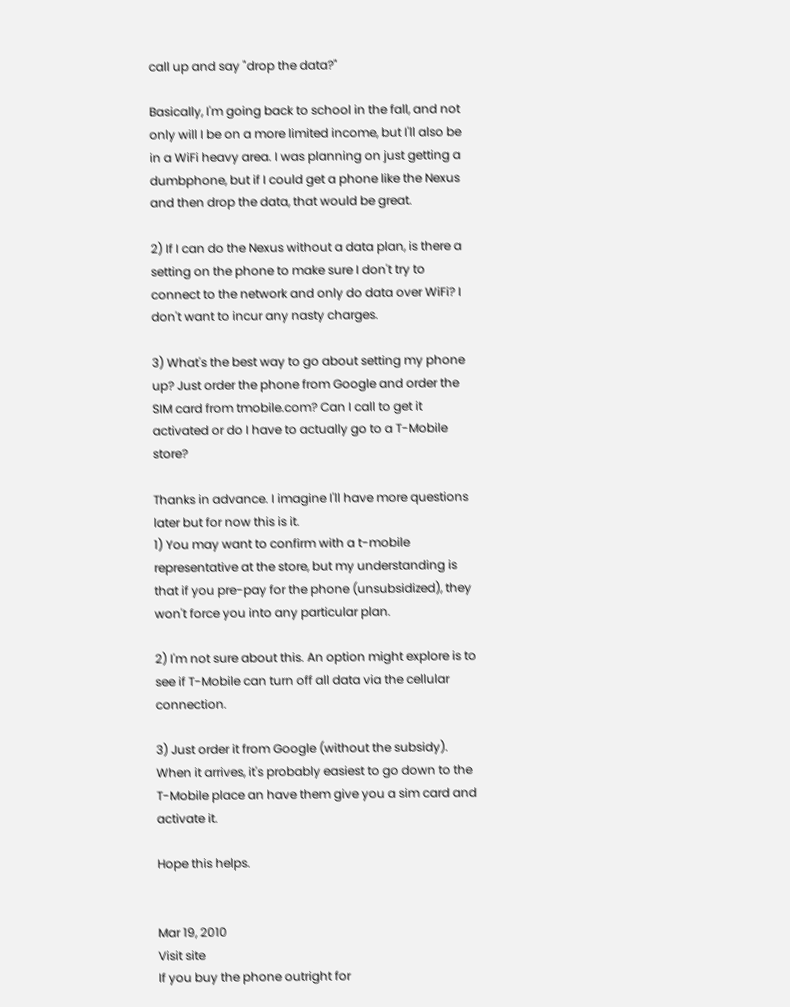call up and say "drop the data?"

Basically, I'm going back to school in the fall, and not only will I be on a more limited income, but I'll also be in a WiFi heavy area. I was planning on just getting a dumbphone, but if I could get a phone like the Nexus and then drop the data, that would be great.

2) If I can do the Nexus without a data plan, is there a setting on the phone to make sure I don't try to connect to the network and only do data over WiFi? I don't want to incur any nasty charges.

3) What's the best way to go about setting my phone up? Just order the phone from Google and order the SIM card from tmobile.com? Can I call to get it activated or do I have to actually go to a T-Mobile store?

Thanks in advance. I imagine I'll have more questions later but for now this is it.
1) You may want to confirm with a t-mobile representative at the store, but my understanding is that if you pre-pay for the phone (unsubsidized), they won't force you into any particular plan.

2) I'm not sure about this. An option might explore is to see if T-Mobile can turn off all data via the cellular connection.

3) Just order it from Google (without the subsidy). When it arrives, it's probably easiest to go down to the T-Mobile place an have them give you a sim card and activate it.

Hope this helps.


Mar 19, 2010
Visit site
If you buy the phone outright for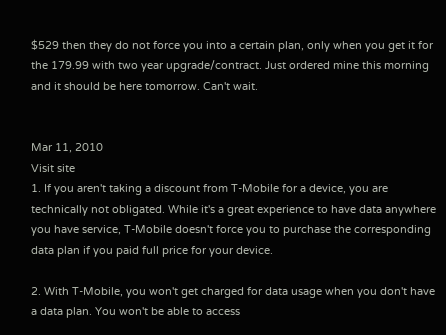$529 then they do not force you into a certain plan, only when you get it for the 179.99 with two year upgrade/contract. Just ordered mine this morning and it should be here tomorrow. Can't wait.


Mar 11, 2010
Visit site
1. If you aren't taking a discount from T-Mobile for a device, you are technically not obligated. While it's a great experience to have data anywhere you have service, T-Mobile doesn't force you to purchase the corresponding data plan if you paid full price for your device.

2. With T-Mobile, you won't get charged for data usage when you don't have a data plan. You won't be able to access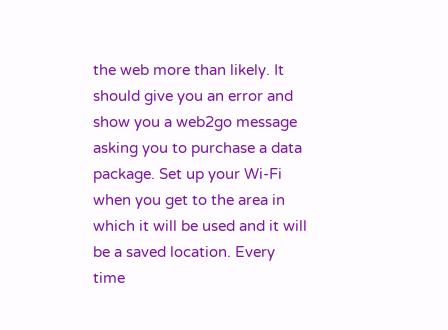the web more than likely. It should give you an error and show you a web2go message asking you to purchase a data package. Set up your Wi-Fi when you get to the area in which it will be used and it will be a saved location. Every time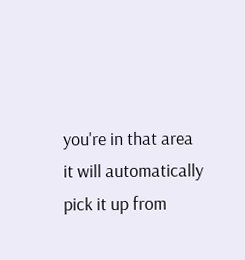you're in that area it will automatically pick it up from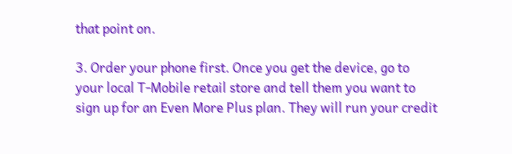that point on.

3. Order your phone first. Once you get the device, go to your local T-Mobile retail store and tell them you want to sign up for an Even More Plus plan. They will run your credit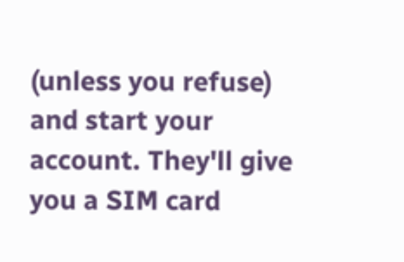(unless you refuse) and start your account. They'll give you a SIM card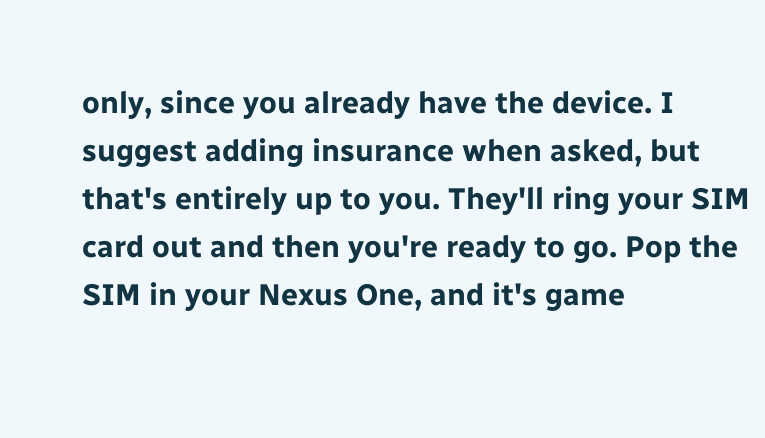only, since you already have the device. I suggest adding insurance when asked, but that's entirely up to you. They'll ring your SIM card out and then you're ready to go. Pop the SIM in your Nexus One, and it's game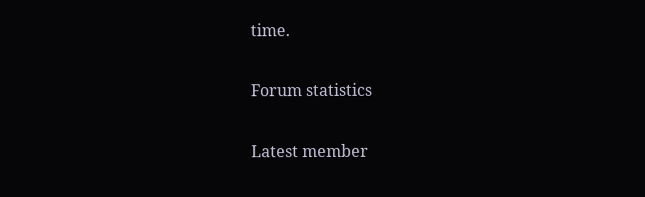time.

Forum statistics

Latest member